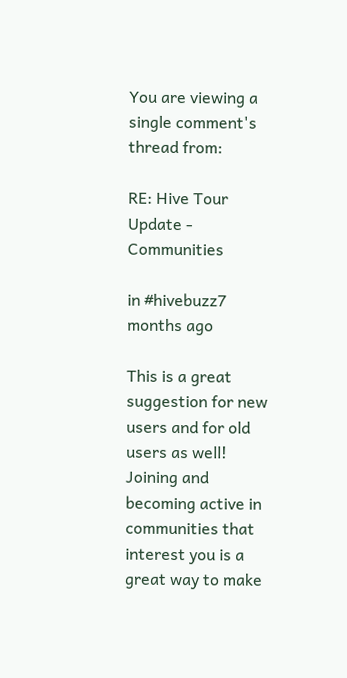You are viewing a single comment's thread from:

RE: Hive Tour Update - Communities

in #hivebuzz7 months ago

This is a great suggestion for new users and for old users as well! Joining and becoming active in communities that interest you is a great way to make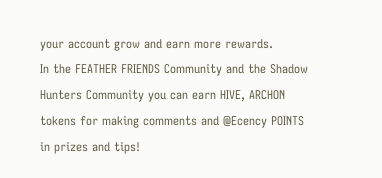your account grow and earn more rewards.
In the FEATHER FRIENDS Community and the Shadow Hunters Community you can earn HIVE, ARCHON tokens for making comments and @Ecency POINTS in prizes and tips!